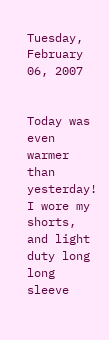Tuesday, February 06, 2007


Today was even warmer than yesterday! I wore my shorts, and light duty long long sleeve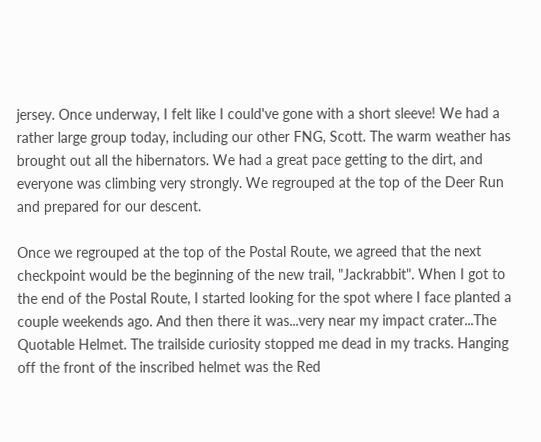jersey. Once underway, I felt like I could've gone with a short sleeve! We had a rather large group today, including our other FNG, Scott. The warm weather has brought out all the hibernators. We had a great pace getting to the dirt, and everyone was climbing very strongly. We regrouped at the top of the Deer Run and prepared for our descent.

Once we regrouped at the top of the Postal Route, we agreed that the next checkpoint would be the beginning of the new trail, "Jackrabbit". When I got to the end of the Postal Route, I started looking for the spot where I face planted a couple weekends ago. And then there it was...very near my impact crater...The Quotable Helmet. The trailside curiosity stopped me dead in my tracks. Hanging off the front of the inscribed helmet was the Red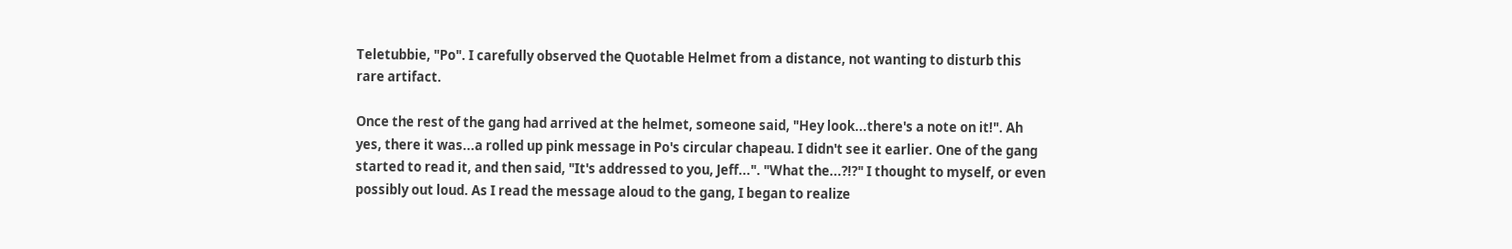Teletubbie, "Po". I carefully observed the Quotable Helmet from a distance, not wanting to disturb this rare artifact.

Once the rest of the gang had arrived at the helmet, someone said, "Hey look...there's a note on it!". Ah yes, there it was...a rolled up pink message in Po's circular chapeau. I didn't see it earlier. One of the gang started to read it, and then said, "It's addressed to you, Jeff...". "What the...?!?" I thought to myself, or even possibly out loud. As I read the message aloud to the gang, I began to realize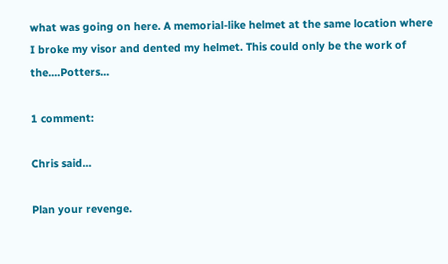what was going on here. A memorial-like helmet at the same location where I broke my visor and dented my helmet. This could only be the work of the....Potters...

1 comment:

Chris said...

Plan your revenge.